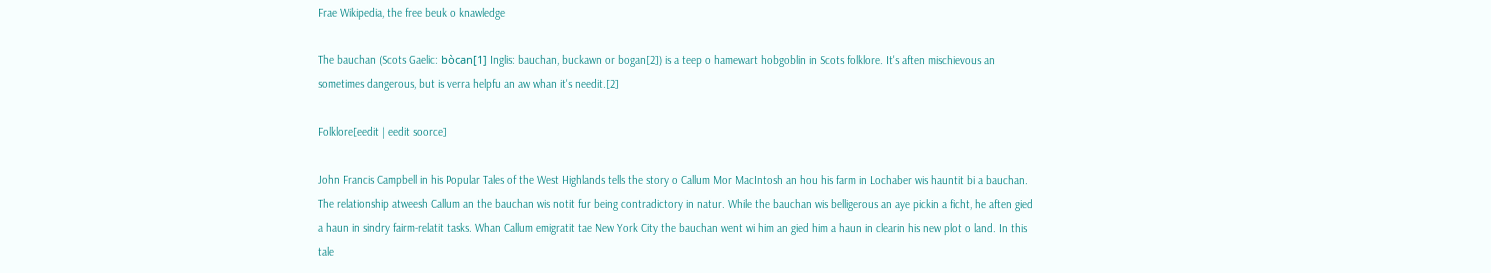Frae Wikipedia, the free beuk o knawledge

The bauchan (Scots Gaelic: bòcan[1] Inglis: bauchan, buckawn or bogan[2]) is a teep o hamewart hobgoblin in Scots folklore. It's aften mischievous an sometimes dangerous, but is verra helpfu an aw whan it's needit.[2]

Folklore[eedit | eedit soorce]

John Francis Campbell in his Popular Tales of the West Highlands tells the story o Callum Mor MacIntosh an hou his farm in Lochaber wis hauntit bi a bauchan. The relationship atweesh Callum an the bauchan wis notit fur being contradictory in natur. While the bauchan wis belligerous an aye pickin a ficht, he aften gied a haun in sindry fairm-relatit tasks. Whan Callum emigratit tae New York City the bauchan went wi him an gied him a haun in clearin his new plot o land. In this tale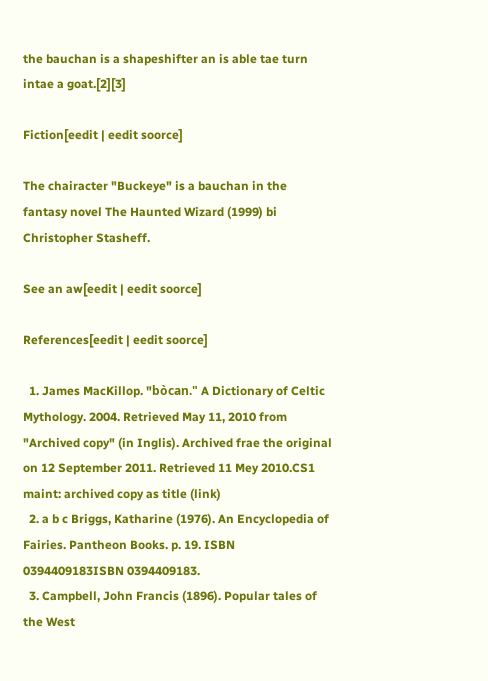the bauchan is a shapeshifter an is able tae turn intae a goat.[2][3]

Fiction[eedit | eedit soorce]

The chairacter "Buckeye" is a bauchan in the fantasy novel The Haunted Wizard (1999) bi Christopher Stasheff.

See an aw[eedit | eedit soorce]

References[eedit | eedit soorce]

  1. James MacKillop. "bòcan." A Dictionary of Celtic Mythology. 2004. Retrieved May 11, 2010 from "Archived copy" (in Inglis). Archived frae the original on 12 September 2011. Retrieved 11 Mey 2010.CS1 maint: archived copy as title (link)
  2. a b c Briggs, Katharine (1976). An Encyclopedia of Fairies. Pantheon Books. p. 19. ISBN 0394409183ISBN 0394409183.
  3. Campbell, John Francis (1896). Popular tales of the West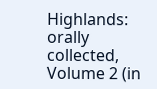Highlands: orally collected, Volume 2 (in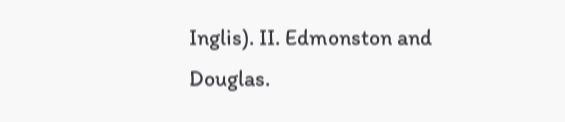Inglis). II. Edmonston and Douglas.